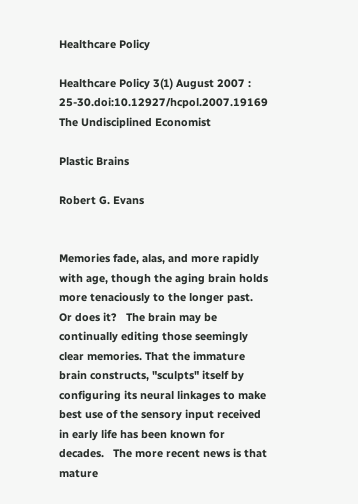Healthcare Policy

Healthcare Policy 3(1) August 2007 : 25-30.doi:10.12927/hcpol.2007.19169
The Undisciplined Economist

Plastic Brains

Robert G. Evans


Memories fade, alas, and more rapidly with age, though the aging brain holds more tenaciously to the longer past.   Or does it?   The brain may be continually editing those seemingly clear memories. That the immature brain constructs, "sculpts" itself by configuring its neural linkages to make best use of the sensory input received in early life has been known for decades.   The more recent news is that mature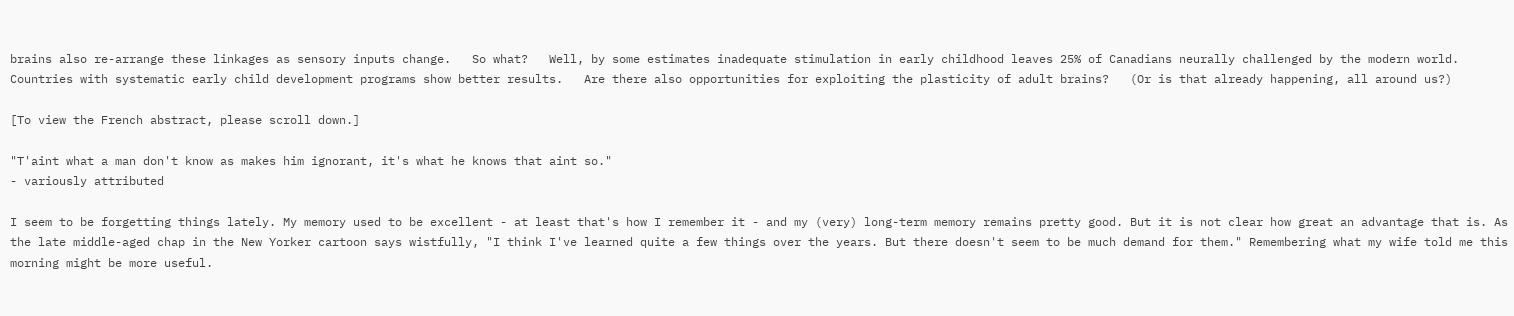brains also re-arrange these linkages as sensory inputs change.   So what?   Well, by some estimates inadequate stimulation in early childhood leaves 25% of Canadians neurally challenged by the modern world.   Countries with systematic early child development programs show better results.   Are there also opportunities for exploiting the plasticity of adult brains?   (Or is that already happening, all around us?)

[To view the French abstract, please scroll down.]

"T'aint what a man don't know as makes him ignorant, it's what he knows that aint so."
- variously attributed

I seem to be forgetting things lately. My memory used to be excellent - at least that's how I remember it - and my (very) long-term memory remains pretty good. But it is not clear how great an advantage that is. As the late middle-aged chap in the New Yorker cartoon says wistfully, "I think I've learned quite a few things over the years. But there doesn't seem to be much demand for them." Remembering what my wife told me this morning might be more useful.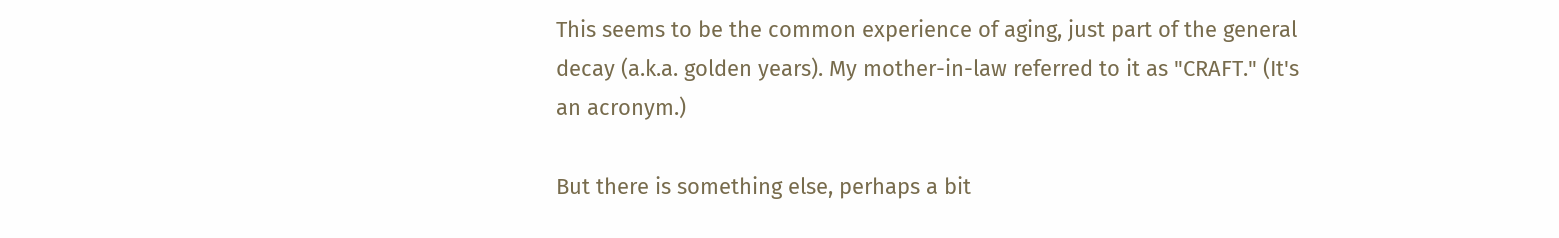This seems to be the common experience of aging, just part of the general decay (a.k.a. golden years). My mother-in-law referred to it as "CRAFT." (It's an acronym.)

But there is something else, perhaps a bit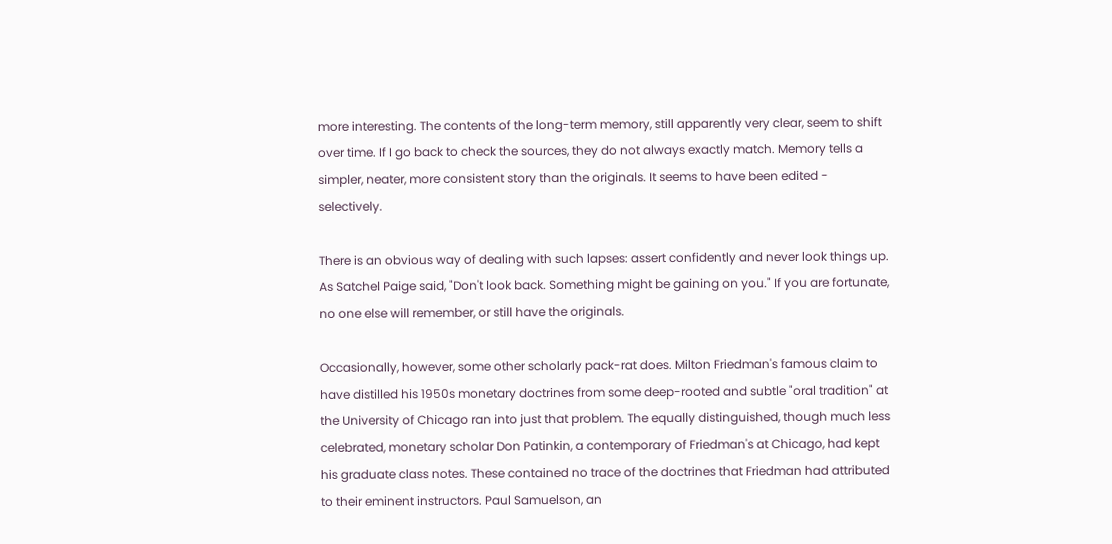more interesting. The contents of the long-term memory, still apparently very clear, seem to shift over time. If I go back to check the sources, they do not always exactly match. Memory tells a simpler, neater, more consistent story than the originals. It seems to have been edited - selectively.

There is an obvious way of dealing with such lapses: assert confidently and never look things up. As Satchel Paige said, "Don't look back. Something might be gaining on you." If you are fortunate, no one else will remember, or still have the originals.

Occasionally, however, some other scholarly pack-rat does. Milton Friedman's famous claim to have distilled his 1950s monetary doctrines from some deep-rooted and subtle "oral tradition" at the University of Chicago ran into just that problem. The equally distinguished, though much less celebrated, monetary scholar Don Patinkin, a contemporary of Friedman's at Chicago, had kept his graduate class notes. These contained no trace of the doctrines that Friedman had attributed to their eminent instructors. Paul Samuelson, an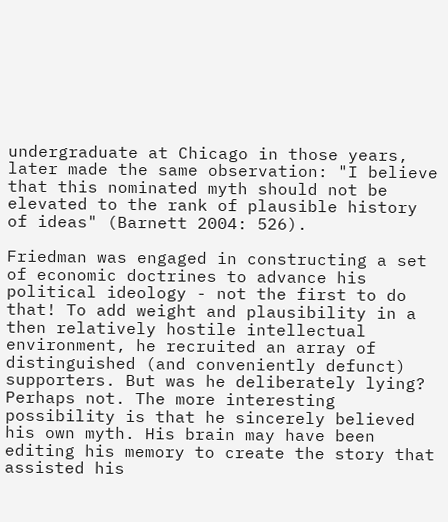undergraduate at Chicago in those years, later made the same observation: "I believe that this nominated myth should not be elevated to the rank of plausible history of ideas" (Barnett 2004: 526).

Friedman was engaged in constructing a set of economic doctrines to advance his political ideology - not the first to do that! To add weight and plausibility in a then relatively hostile intellectual environment, he recruited an array of distinguished (and conveniently defunct) supporters. But was he deliberately lying? Perhaps not. The more interesting possibility is that he sincerely believed his own myth. His brain may have been editing his memory to create the story that assisted his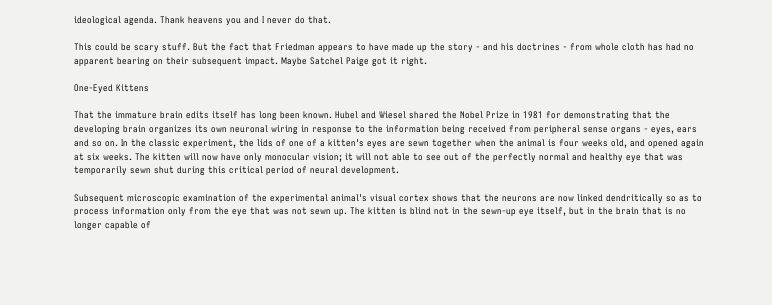ideological agenda. Thank heavens you and I never do that.

This could be scary stuff. But the fact that Friedman appears to have made up the story - and his doctrines - from whole cloth has had no apparent bearing on their subsequent impact. Maybe Satchel Paige got it right.

One-Eyed Kittens

That the immature brain edits itself has long been known. Hubel and Wiesel shared the Nobel Prize in 1981 for demonstrating that the developing brain organizes its own neuronal wiring in response to the information being received from peripheral sense organs - eyes, ears and so on. In the classic experiment, the lids of one of a kitten's eyes are sewn together when the animal is four weeks old, and opened again at six weeks. The kitten will now have only monocular vision; it will not able to see out of the perfectly normal and healthy eye that was temporarily sewn shut during this critical period of neural development.

Subsequent microscopic examination of the experimental animal's visual cortex shows that the neurons are now linked dendritically so as to process information only from the eye that was not sewn up. The kitten is blind not in the sewn-up eye itself, but in the brain that is no longer capable of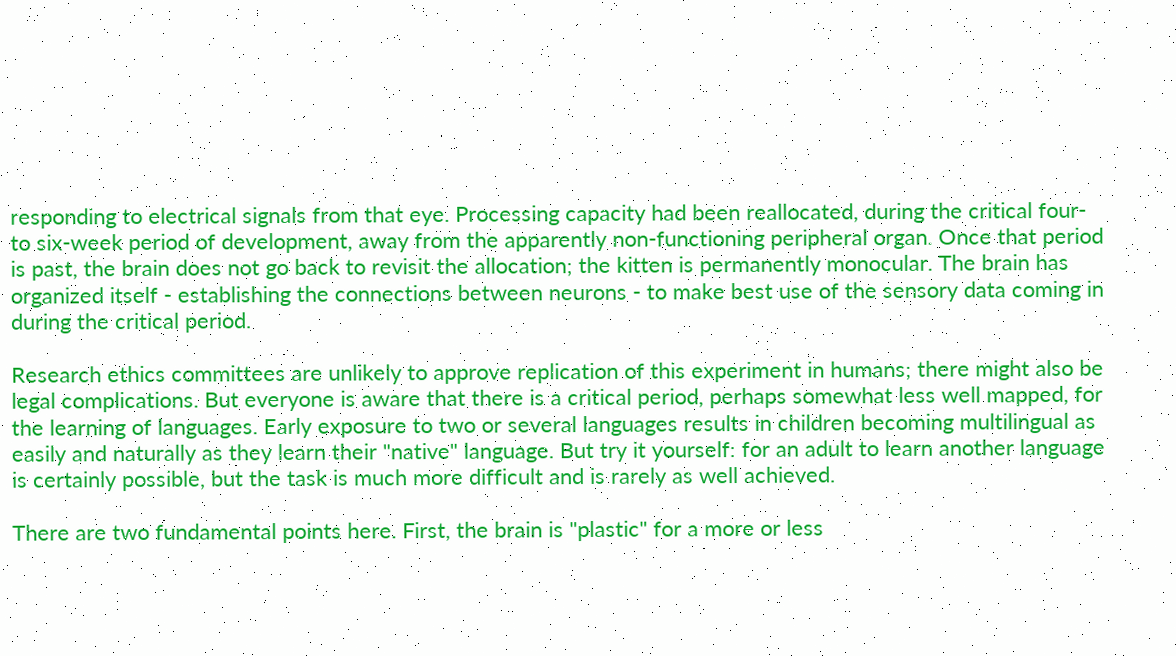responding to electrical signals from that eye. Processing capacity had been reallocated, during the critical four- to six-week period of development, away from the apparently non-functioning peripheral organ. Once that period is past, the brain does not go back to revisit the allocation; the kitten is permanently monocular. The brain has organized itself - establishing the connections between neurons - to make best use of the sensory data coming in during the critical period.

Research ethics committees are unlikely to approve replication of this experiment in humans; there might also be legal complications. But everyone is aware that there is a critical period, perhaps somewhat less well mapped, for the learning of languages. Early exposure to two or several languages results in children becoming multilingual as easily and naturally as they learn their "native" language. But try it yourself: for an adult to learn another language is certainly possible, but the task is much more difficult and is rarely as well achieved.

There are two fundamental points here. First, the brain is "plastic" for a more or less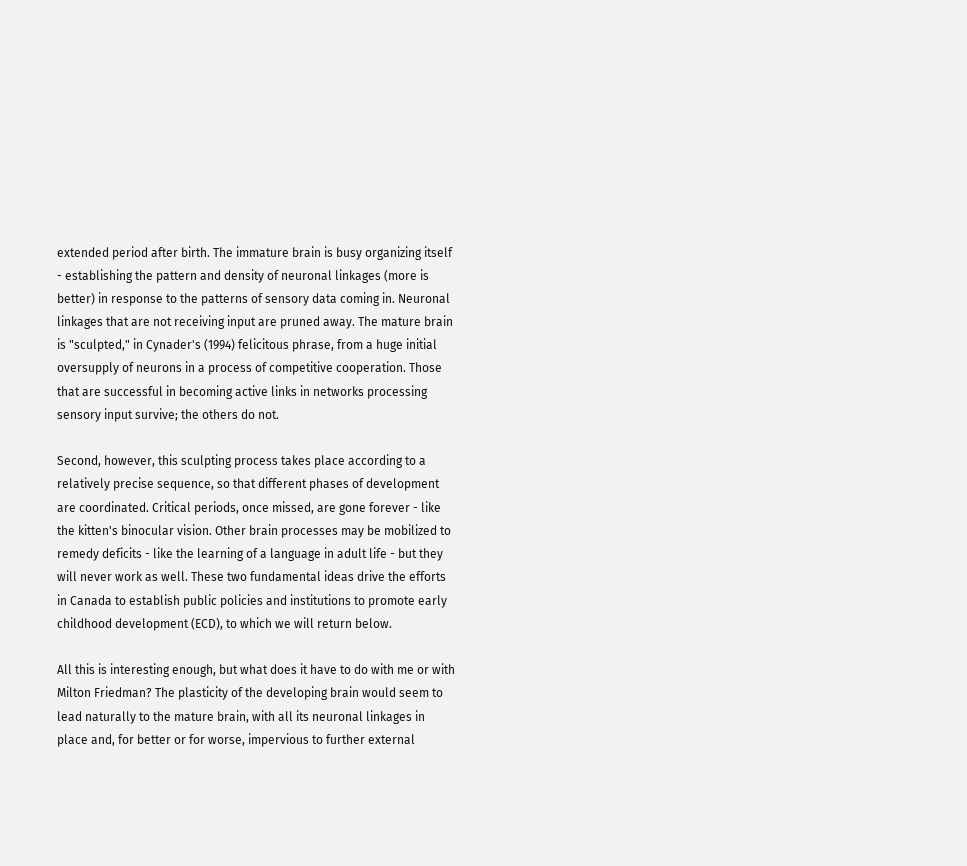extended period after birth. The immature brain is busy organizing itself - establishing the pattern and density of neuronal linkages (more is better) in response to the patterns of sensory data coming in. Neuronal linkages that are not receiving input are pruned away. The mature brain is "sculpted," in Cynader's (1994) felicitous phrase, from a huge initial oversupply of neurons in a process of competitive cooperation. Those that are successful in becoming active links in networks processing sensory input survive; the others do not.

Second, however, this sculpting process takes place according to a relatively precise sequence, so that different phases of development are coordinated. Critical periods, once missed, are gone forever - like the kitten's binocular vision. Other brain processes may be mobilized to remedy deficits - like the learning of a language in adult life - but they will never work as well. These two fundamental ideas drive the efforts in Canada to establish public policies and institutions to promote early childhood development (ECD), to which we will return below.

All this is interesting enough, but what does it have to do with me or with Milton Friedman? The plasticity of the developing brain would seem to lead naturally to the mature brain, with all its neuronal linkages in place and, for better or for worse, impervious to further external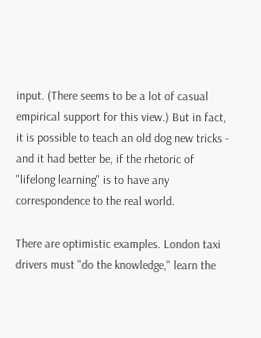input. (There seems to be a lot of casual empirical support for this view.) But in fact, it is possible to teach an old dog new tricks - and it had better be, if the rhetoric of "lifelong learning" is to have any correspondence to the real world.

There are optimistic examples. London taxi drivers must "do the knowledge," learn the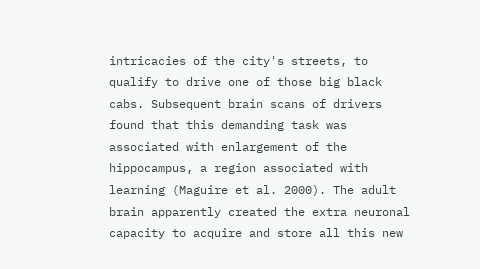intricacies of the city's streets, to qualify to drive one of those big black cabs. Subsequent brain scans of drivers found that this demanding task was associated with enlargement of the hippocampus, a region associated with learning (Maguire et al. 2000). The adult brain apparently created the extra neuronal capacity to acquire and store all this new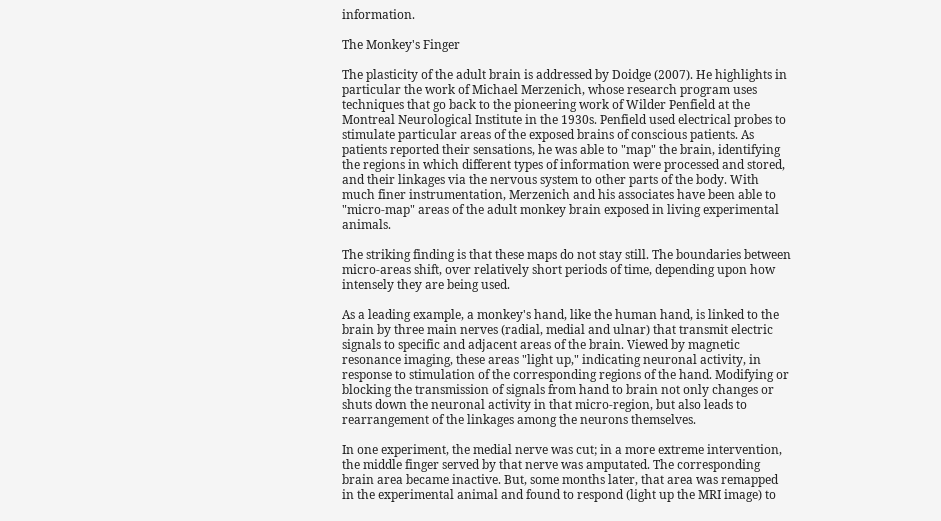information.

The Monkey's Finger

The plasticity of the adult brain is addressed by Doidge (2007). He highlights in particular the work of Michael Merzenich, whose research program uses techniques that go back to the pioneering work of Wilder Penfield at the Montreal Neurological Institute in the 1930s. Penfield used electrical probes to stimulate particular areas of the exposed brains of conscious patients. As patients reported their sensations, he was able to "map" the brain, identifying the regions in which different types of information were processed and stored, and their linkages via the nervous system to other parts of the body. With much finer instrumentation, Merzenich and his associates have been able to "micro-map" areas of the adult monkey brain exposed in living experimental animals.

The striking finding is that these maps do not stay still. The boundaries between micro-areas shift, over relatively short periods of time, depending upon how intensely they are being used.

As a leading example, a monkey's hand, like the human hand, is linked to the brain by three main nerves (radial, medial and ulnar) that transmit electric signals to specific and adjacent areas of the brain. Viewed by magnetic resonance imaging, these areas "light up," indicating neuronal activity, in response to stimulation of the corresponding regions of the hand. Modifying or blocking the transmission of signals from hand to brain not only changes or shuts down the neuronal activity in that micro-region, but also leads to rearrangement of the linkages among the neurons themselves.

In one experiment, the medial nerve was cut; in a more extreme intervention, the middle finger served by that nerve was amputated. The corresponding brain area became inactive. But, some months later, that area was remapped in the experimental animal and found to respond (light up the MRI image) to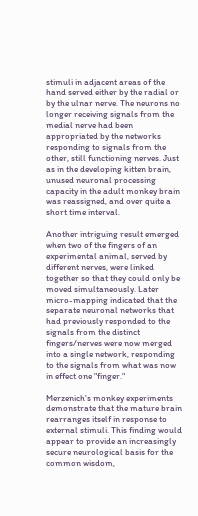stimuli in adjacent areas of the hand served either by the radial or by the ulnar nerve. The neurons no longer receiving signals from the medial nerve had been appropriated by the networks responding to signals from the other, still functioning nerves. Just as in the developing kitten brain, unused neuronal processing capacity in the adult monkey brain was reassigned, and over quite a short time interval.

Another intriguing result emerged when two of the fingers of an experimental animal, served by different nerves, were linked together so that they could only be moved simultaneously. Later micro-mapping indicated that the separate neuronal networks that had previously responded to the signals from the distinct fingers/nerves were now merged into a single network, responding to the signals from what was now in effect one "finger."

Merzenich's monkey experiments demonstrate that the mature brain rearranges itself in response to external stimuli. This finding would appear to provide an increasingly secure neurological basis for the common wisdom,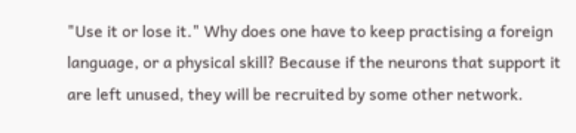"Use it or lose it." Why does one have to keep practising a foreign language, or a physical skill? Because if the neurons that support it are left unused, they will be recruited by some other network.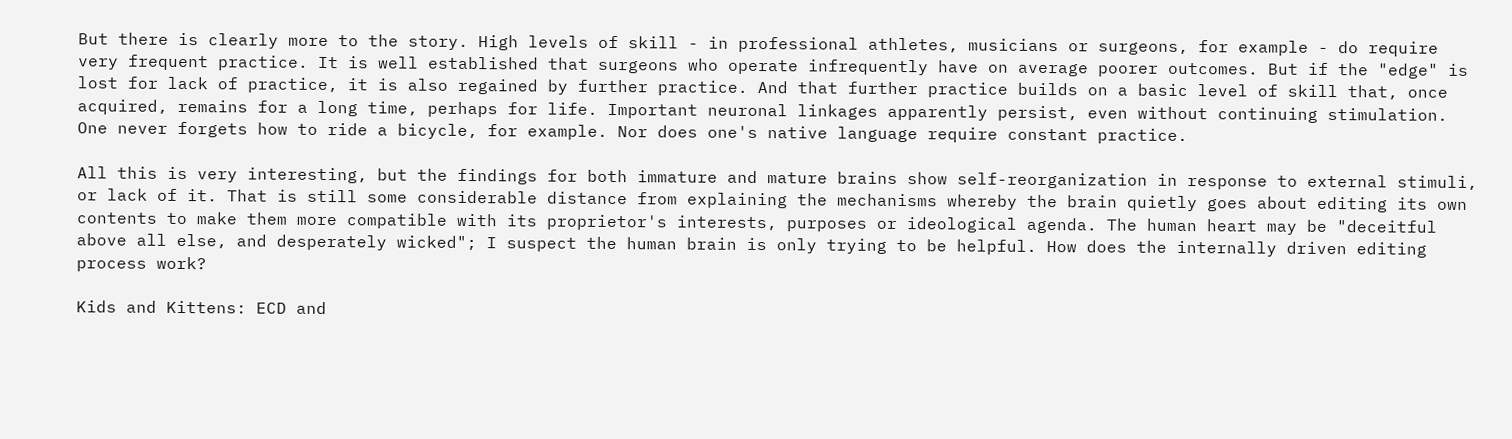But there is clearly more to the story. High levels of skill - in professional athletes, musicians or surgeons, for example - do require very frequent practice. It is well established that surgeons who operate infrequently have on average poorer outcomes. But if the "edge" is lost for lack of practice, it is also regained by further practice. And that further practice builds on a basic level of skill that, once acquired, remains for a long time, perhaps for life. Important neuronal linkages apparently persist, even without continuing stimulation. One never forgets how to ride a bicycle, for example. Nor does one's native language require constant practice.

All this is very interesting, but the findings for both immature and mature brains show self-reorganization in response to external stimuli, or lack of it. That is still some considerable distance from explaining the mechanisms whereby the brain quietly goes about editing its own contents to make them more compatible with its proprietor's interests, purposes or ideological agenda. The human heart may be "deceitful above all else, and desperately wicked"; I suspect the human brain is only trying to be helpful. How does the internally driven editing process work?

Kids and Kittens: ECD and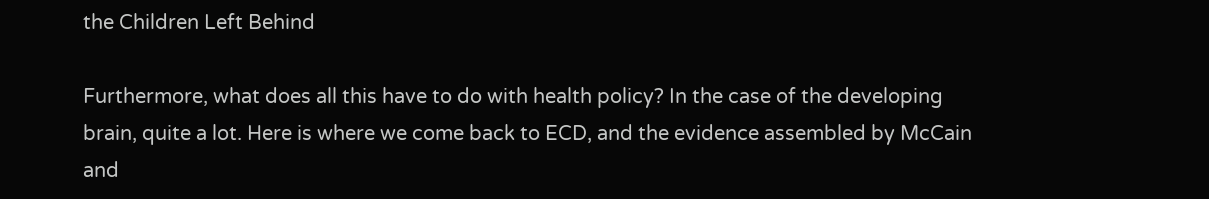the Children Left Behind

Furthermore, what does all this have to do with health policy? In the case of the developing brain, quite a lot. Here is where we come back to ECD, and the evidence assembled by McCain and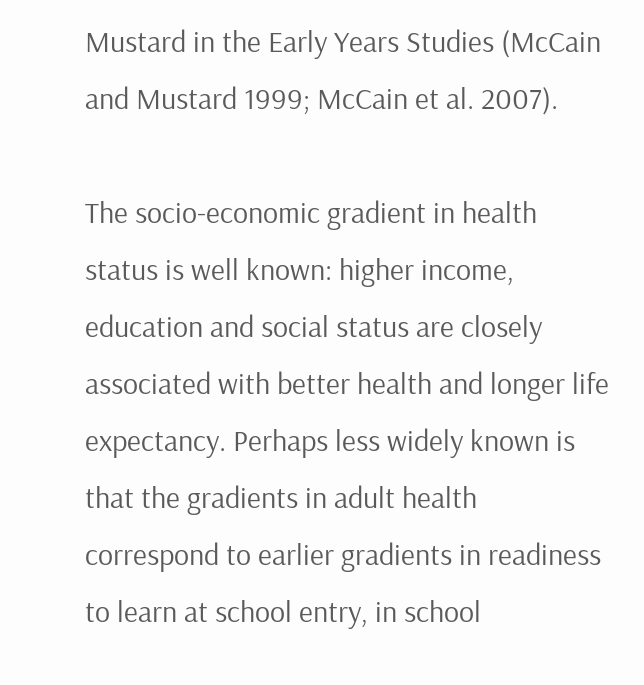Mustard in the Early Years Studies (McCain and Mustard 1999; McCain et al. 2007).

The socio-economic gradient in health status is well known: higher income, education and social status are closely associated with better health and longer life expectancy. Perhaps less widely known is that the gradients in adult health correspond to earlier gradients in readiness to learn at school entry, in school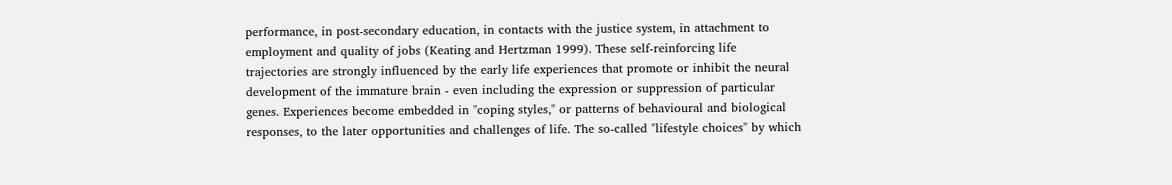performance, in post-secondary education, in contacts with the justice system, in attachment to employment and quality of jobs (Keating and Hertzman 1999). These self-reinforcing life trajectories are strongly influenced by the early life experiences that promote or inhibit the neural development of the immature brain - even including the expression or suppression of particular genes. Experiences become embedded in "coping styles," or patterns of behavioural and biological responses, to the later opportunities and challenges of life. The so-called "lifestyle choices" by which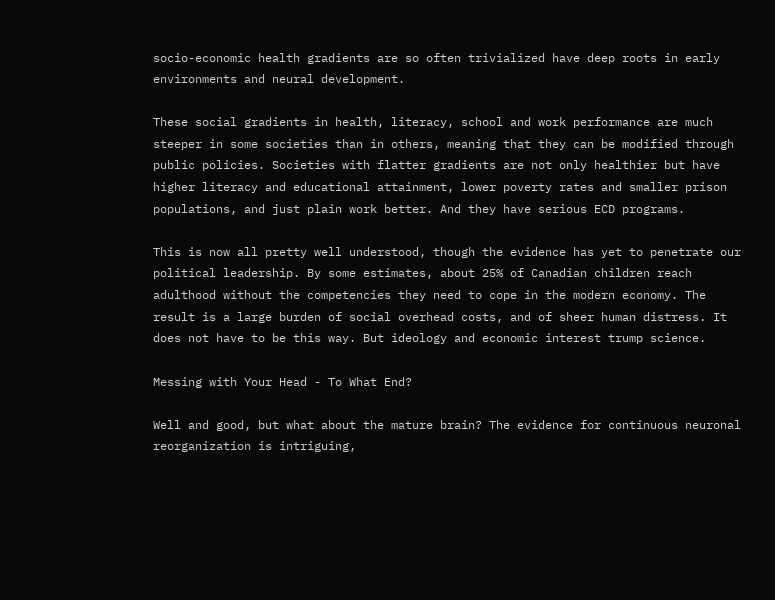socio-economic health gradients are so often trivialized have deep roots in early environments and neural development.

These social gradients in health, literacy, school and work performance are much steeper in some societies than in others, meaning that they can be modified through public policies. Societies with flatter gradients are not only healthier but have higher literacy and educational attainment, lower poverty rates and smaller prison populations, and just plain work better. And they have serious ECD programs.

This is now all pretty well understood, though the evidence has yet to penetrate our political leadership. By some estimates, about 25% of Canadian children reach adulthood without the competencies they need to cope in the modern economy. The result is a large burden of social overhead costs, and of sheer human distress. It does not have to be this way. But ideology and economic interest trump science.

Messing with Your Head - To What End?

Well and good, but what about the mature brain? The evidence for continuous neuronal reorganization is intriguing,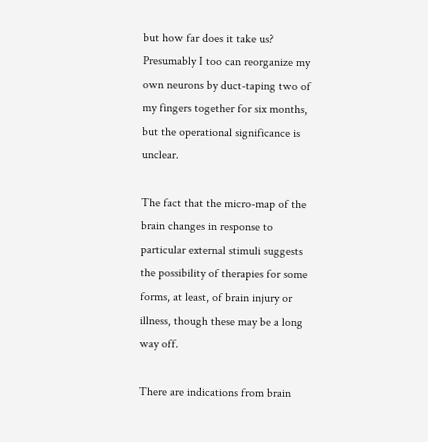but how far does it take us? Presumably I too can reorganize my own neurons by duct-taping two of my fingers together for six months, but the operational significance is unclear.

The fact that the micro-map of the brain changes in response to particular external stimuli suggests the possibility of therapies for some forms, at least, of brain injury or illness, though these may be a long way off.

There are indications from brain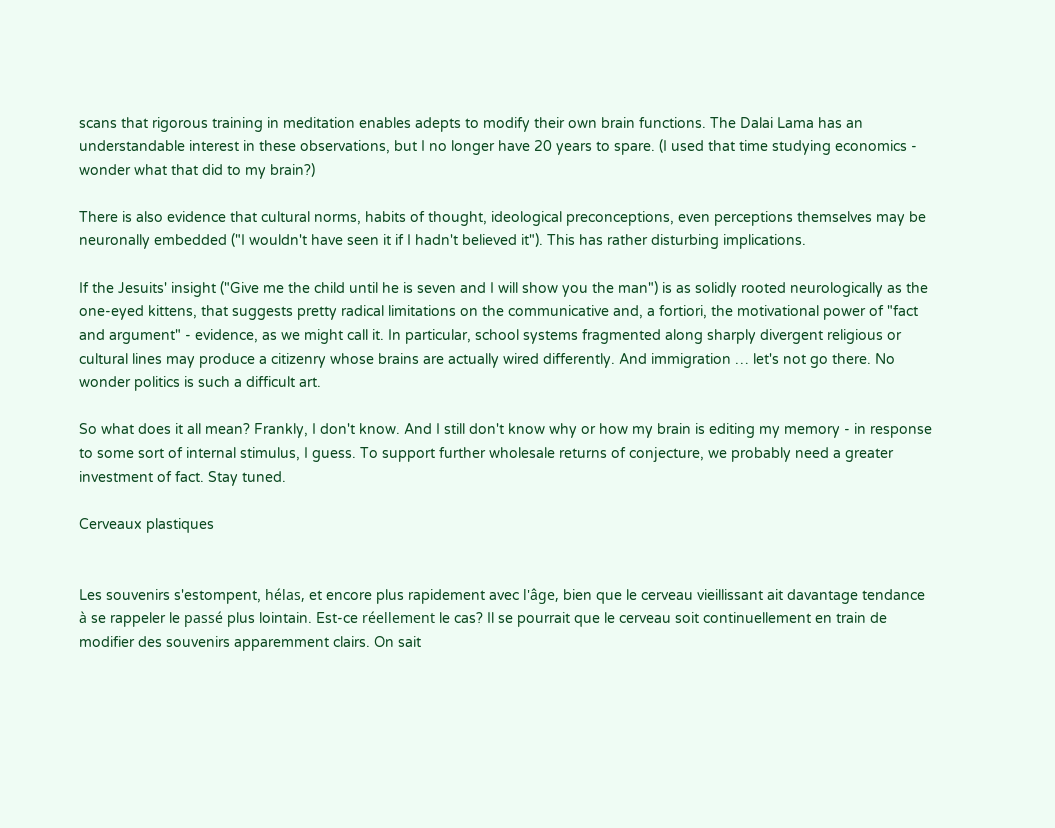scans that rigorous training in meditation enables adepts to modify their own brain functions. The Dalai Lama has an understandable interest in these observations, but I no longer have 20 years to spare. (I used that time studying economics - wonder what that did to my brain?)

There is also evidence that cultural norms, habits of thought, ideological preconceptions, even perceptions themselves may be neuronally embedded ("I wouldn't have seen it if I hadn't believed it"). This has rather disturbing implications.

If the Jesuits' insight ("Give me the child until he is seven and I will show you the man") is as solidly rooted neurologically as the one-eyed kittens, that suggests pretty radical limitations on the communicative and, a fortiori, the motivational power of "fact and argument" - evidence, as we might call it. In particular, school systems fragmented along sharply divergent religious or cultural lines may produce a citizenry whose brains are actually wired differently. And immigration … let's not go there. No wonder politics is such a difficult art.

So what does it all mean? Frankly, I don't know. And I still don't know why or how my brain is editing my memory - in response to some sort of internal stimulus, I guess. To support further wholesale returns of conjecture, we probably need a greater investment of fact. Stay tuned.

Cerveaux plastiques


Les souvenirs s'estompent, hélas, et encore plus rapidement avec l'âge, bien que le cerveau vieillissant ait davantage tendance à se rappeler le passé plus lointain. Est-ce réellement le cas? Il se pourrait que le cerveau soit continuellement en train de modifier des souvenirs apparemment clairs. On sait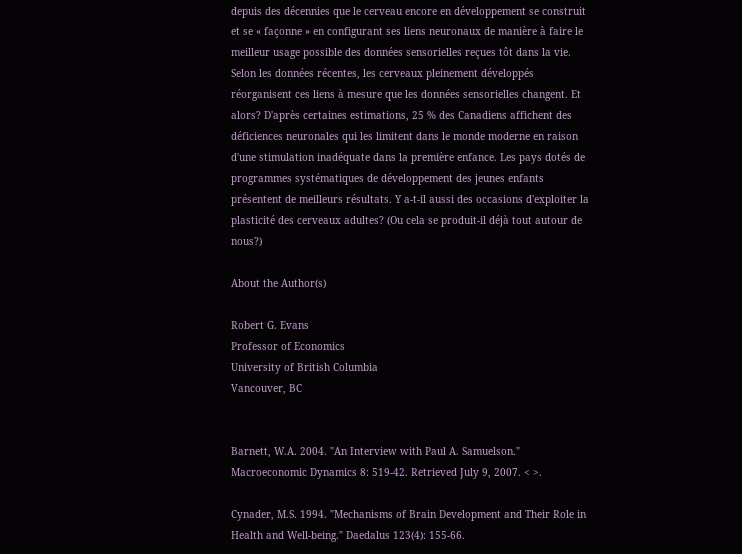depuis des décennies que le cerveau encore en développement se construit et se « façonne » en configurant ses liens neuronaux de manière à faire le meilleur usage possible des données sensorielles reçues tôt dans la vie. Selon les données récentes, les cerveaux pleinement développés réorganisent ces liens à mesure que les données sensorielles changent. Et alors? D'après certaines estimations, 25 % des Canadiens affichent des déficiences neuronales qui les limitent dans le monde moderne en raison d'une stimulation inadéquate dans la première enfance. Les pays dotés de programmes systématiques de développement des jeunes enfants présentent de meilleurs résultats. Y a-t-il aussi des occasions d'exploiter la plasticité des cerveaux adultes? (Ou cela se produit-il déjà tout autour de nous?)

About the Author(s)

Robert G. Evans
Professor of Economics
University of British Columbia
Vancouver, BC


Barnett, W.A. 2004. "An Interview with Paul A. Samuelson." Macroeconomic Dynamics 8: 519-42. Retrieved July 9, 2007. < >.

Cynader, M.S. 1994. "Mechanisms of Brain Development and Their Role in Health and Well-being." Daedalus 123(4): 155-66.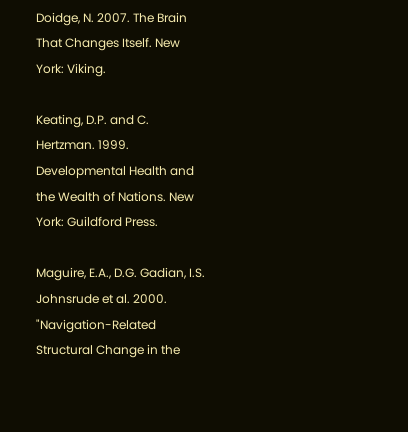Doidge, N. 2007. The Brain That Changes Itself. New York: Viking.

Keating, D.P. and C. Hertzman. 1999. Developmental Health and the Wealth of Nations. New York: Guildford Press.

Maguire, E.A., D.G. Gadian, I.S. Johnsrude et al. 2000. "Navigation-Related Structural Change in the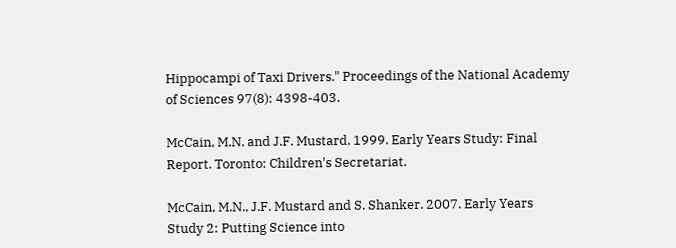Hippocampi of Taxi Drivers." Proceedings of the National Academy of Sciences 97(8): 4398-403.

McCain, M.N. and J.F. Mustard. 1999. Early Years Study: Final Report. Toronto: Children's Secretariat.

McCain, M.N., J.F. Mustard and S. Shanker. 2007. Early Years Study 2: Putting Science into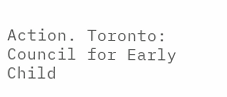Action. Toronto: Council for Early Child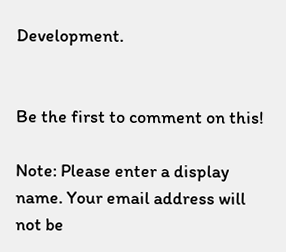Development.


Be the first to comment on this!

Note: Please enter a display name. Your email address will not be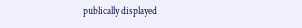publically displayed